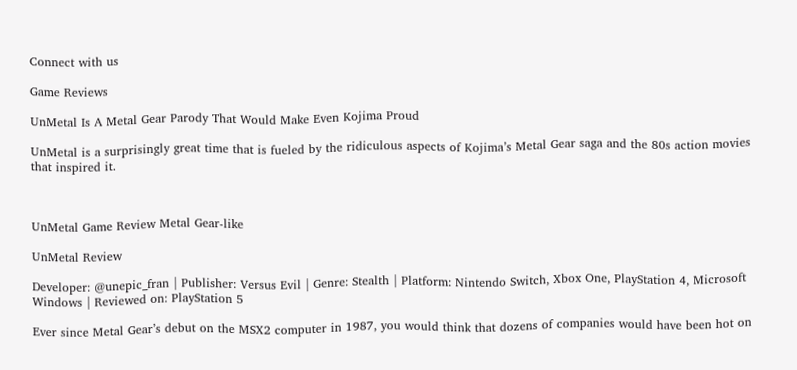Connect with us

Game Reviews

UnMetal Is A Metal Gear Parody That Would Make Even Kojima Proud

UnMetal is a surprisingly great time that is fueled by the ridiculous aspects of Kojima’s Metal Gear saga and the 80s action movies that inspired it.



UnMetal Game Review Metal Gear-like

UnMetal Review

Developer: @unepic_fran | Publisher: Versus Evil | Genre: Stealth | Platform: Nintendo Switch, Xbox One, PlayStation 4, Microsoft Windows | Reviewed on: PlayStation 5

Ever since Metal Gear’s debut on the MSX2 computer in 1987, you would think that dozens of companies would have been hot on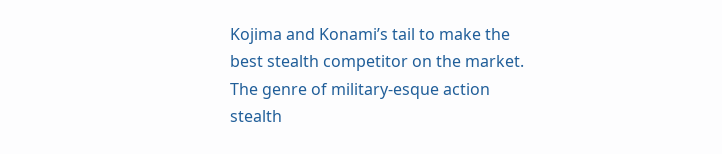Kojima and Konami’s tail to make the best stealth competitor on the market. The genre of military-esque action stealth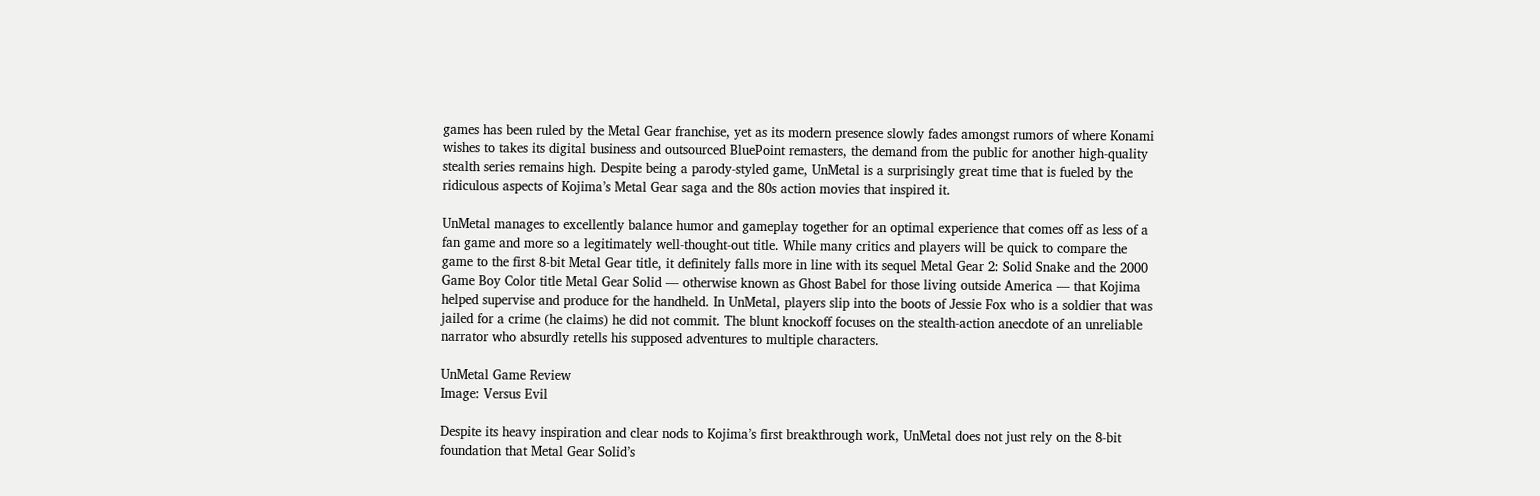games has been ruled by the Metal Gear franchise, yet as its modern presence slowly fades amongst rumors of where Konami wishes to takes its digital business and outsourced BluePoint remasters, the demand from the public for another high-quality stealth series remains high. Despite being a parody-styled game, UnMetal is a surprisingly great time that is fueled by the ridiculous aspects of Kojima’s Metal Gear saga and the 80s action movies that inspired it.

UnMetal manages to excellently balance humor and gameplay together for an optimal experience that comes off as less of a fan game and more so a legitimately well-thought-out title. While many critics and players will be quick to compare the game to the first 8-bit Metal Gear title, it definitely falls more in line with its sequel Metal Gear 2: Solid Snake and the 2000 Game Boy Color title Metal Gear Solid — otherwise known as Ghost Babel for those living outside America — that Kojima helped supervise and produce for the handheld. In UnMetal, players slip into the boots of Jessie Fox who is a soldier that was jailed for a crime (he claims) he did not commit. The blunt knockoff focuses on the stealth-action anecdote of an unreliable narrator who absurdly retells his supposed adventures to multiple characters.

UnMetal Game Review
Image: Versus Evil

Despite its heavy inspiration and clear nods to Kojima’s first breakthrough work, UnMetal does not just rely on the 8-bit foundation that Metal Gear Solid’s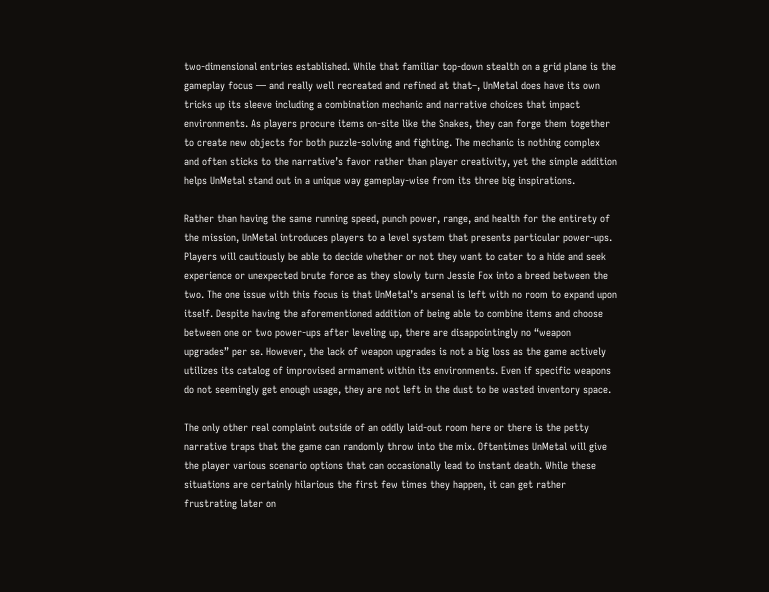two-dimensional entries established. While that familiar top-down stealth on a grid plane is the gameplay focus — and really well recreated and refined at that–, UnMetal does have its own tricks up its sleeve including a combination mechanic and narrative choices that impact environments. As players procure items on-site like the Snakes, they can forge them together to create new objects for both puzzle-solving and fighting. The mechanic is nothing complex and often sticks to the narrative’s favor rather than player creativity, yet the simple addition helps UnMetal stand out in a unique way gameplay-wise from its three big inspirations.

Rather than having the same running speed, punch power, range, and health for the entirety of the mission, UnMetal introduces players to a level system that presents particular power-ups. Players will cautiously be able to decide whether or not they want to cater to a hide and seek experience or unexpected brute force as they slowly turn Jessie Fox into a breed between the two. The one issue with this focus is that UnMetal’s arsenal is left with no room to expand upon itself. Despite having the aforementioned addition of being able to combine items and choose between one or two power-ups after leveling up, there are disappointingly no “weapon upgrades” per se. However, the lack of weapon upgrades is not a big loss as the game actively utilizes its catalog of improvised armament within its environments. Even if specific weapons do not seemingly get enough usage, they are not left in the dust to be wasted inventory space.

The only other real complaint outside of an oddly laid-out room here or there is the petty narrative traps that the game can randomly throw into the mix. Oftentimes UnMetal will give the player various scenario options that can occasionally lead to instant death. While these situations are certainly hilarious the first few times they happen, it can get rather frustrating later on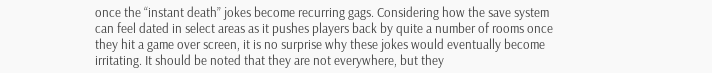once the “instant death” jokes become recurring gags. Considering how the save system can feel dated in select areas as it pushes players back by quite a number of rooms once they hit a game over screen, it is no surprise why these jokes would eventually become irritating. It should be noted that they are not everywhere, but they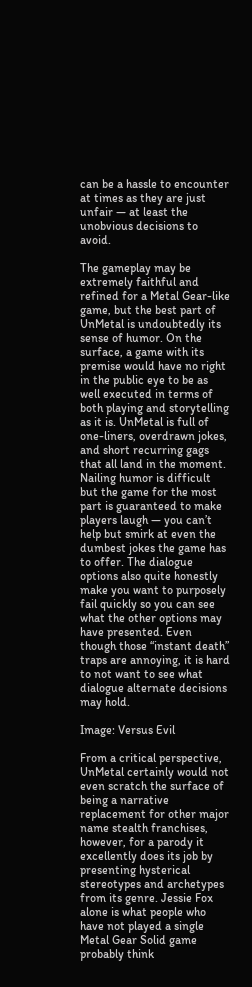can be a hassle to encounter at times as they are just unfair — at least the unobvious decisions to avoid.

The gameplay may be extremely faithful and refined for a Metal Gear-like game, but the best part of UnMetal is undoubtedly its sense of humor. On the surface, a game with its premise would have no right in the public eye to be as well executed in terms of both playing and storytelling as it is. UnMetal is full of one-liners, overdrawn jokes, and short recurring gags that all land in the moment. Nailing humor is difficult but the game for the most part is guaranteed to make players laugh — you can’t help but smirk at even the dumbest jokes the game has to offer. The dialogue options also quite honestly make you want to purposely fail quickly so you can see what the other options may have presented. Even though those “instant death” traps are annoying, it is hard to not want to see what dialogue alternate decisions may hold.

Image: Versus Evil

From a critical perspective, UnMetal certainly would not even scratch the surface of being a narrative replacement for other major name stealth franchises, however, for a parody it excellently does its job by presenting hysterical stereotypes and archetypes from its genre. Jessie Fox alone is what people who have not played a single Metal Gear Solid game probably think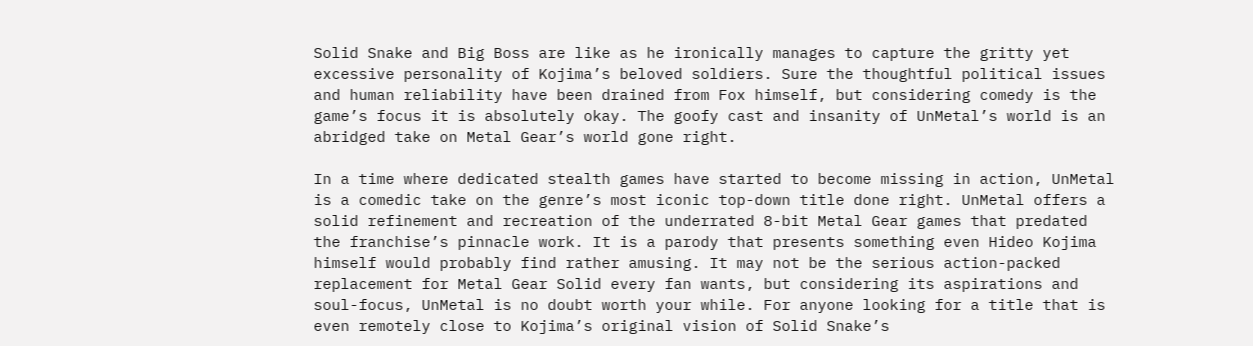Solid Snake and Big Boss are like as he ironically manages to capture the gritty yet excessive personality of Kojima’s beloved soldiers. Sure the thoughtful political issues and human reliability have been drained from Fox himself, but considering comedy is the game’s focus it is absolutely okay. The goofy cast and insanity of UnMetal’s world is an abridged take on Metal Gear’s world gone right.

In a time where dedicated stealth games have started to become missing in action, UnMetal is a comedic take on the genre’s most iconic top-down title done right. UnMetal offers a solid refinement and recreation of the underrated 8-bit Metal Gear games that predated the franchise’s pinnacle work. It is a parody that presents something even Hideo Kojima himself would probably find rather amusing. It may not be the serious action-packed replacement for Metal Gear Solid every fan wants, but considering its aspirations and soul-focus, UnMetal is no doubt worth your while. For anyone looking for a title that is even remotely close to Kojima’s original vision of Solid Snake’s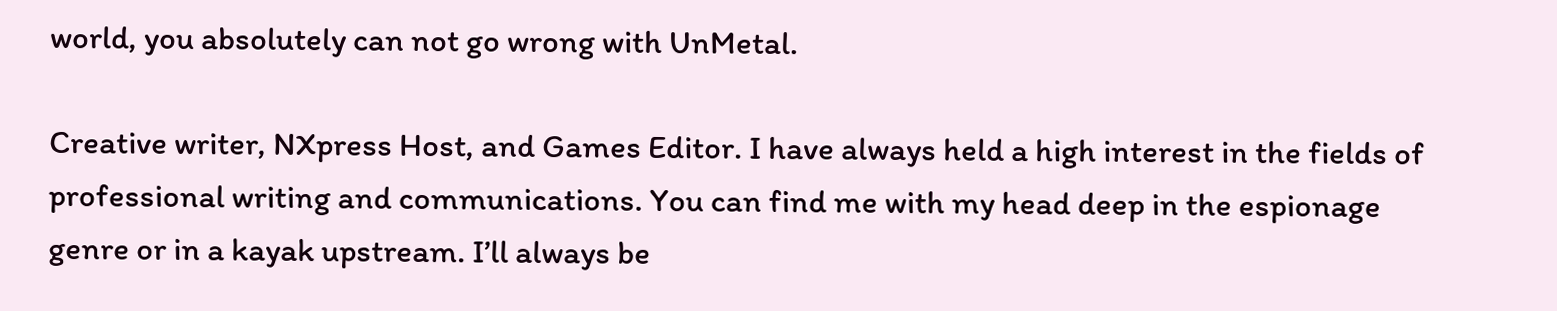world, you absolutely can not go wrong with UnMetal.

Creative writer, NXpress Host, and Games Editor. I have always held a high interest in the fields of professional writing and communications. You can find me with my head deep in the espionage genre or in a kayak upstream. I’ll always be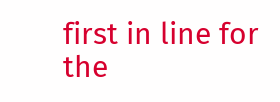first in line for the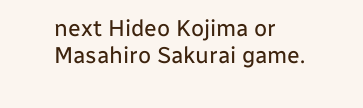next Hideo Kojima or Masahiro Sakurai game.